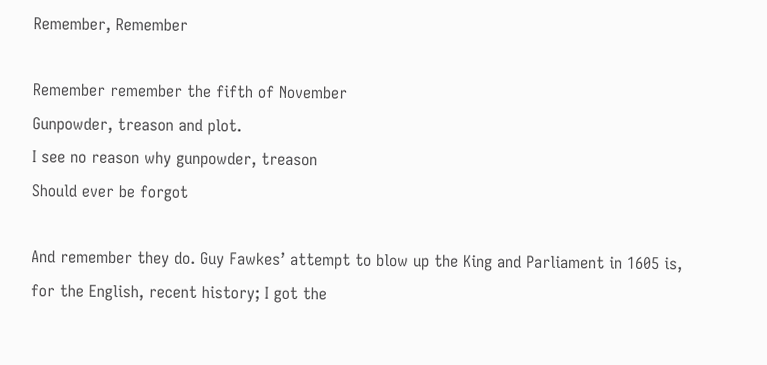Remember, Remember

Remember remember the fifth of November
Gunpowder, treason and plot.
I see no reason why gunpowder, treason
Should ever be forgot

And remember they do. Guy Fawkes’ attempt to blow up the King and Parliament in 1605 is, for the English, recent history; I got the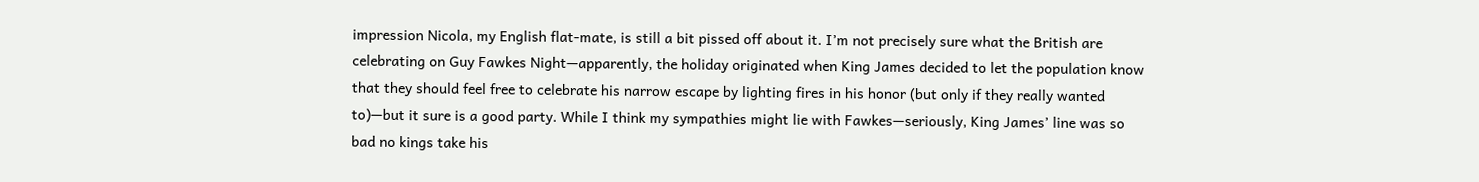impression Nicola, my English flat-mate, is still a bit pissed off about it. I’m not precisely sure what the British are celebrating on Guy Fawkes Night—apparently, the holiday originated when King James decided to let the population know that they should feel free to celebrate his narrow escape by lighting fires in his honor (but only if they really wanted to)—but it sure is a good party. While I think my sympathies might lie with Fawkes—seriously, King James’ line was so bad no kings take his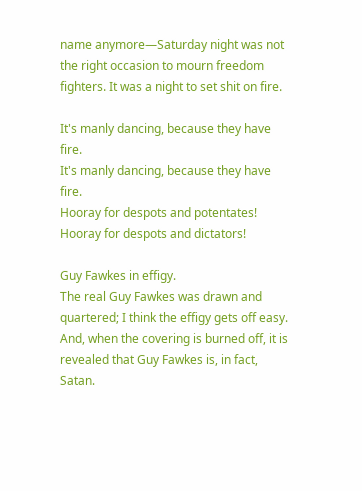name anymore—Saturday night was not the right occasion to mourn freedom fighters. It was a night to set shit on fire.

It's manly dancing, because they have fire.
It's manly dancing, because they have fire.
Hooray for despots and potentates!
Hooray for despots and dictators!

Guy Fawkes in effigy.
The real Guy Fawkes was drawn and quartered; I think the effigy gets off easy.
And, when the covering is burned off, it is revealed that Guy Fawkes is, in fact, Satan.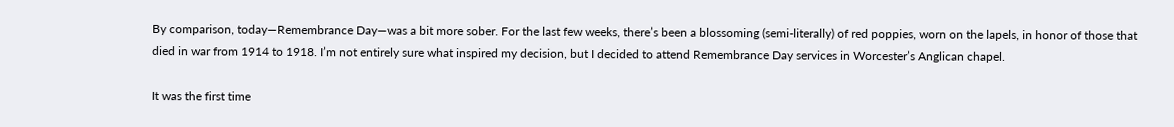By comparison, today—Remembrance Day—was a bit more sober. For the last few weeks, there’s been a blossoming (semi-literally) of red poppies, worn on the lapels, in honor of those that died in war from 1914 to 1918. I’m not entirely sure what inspired my decision, but I decided to attend Remembrance Day services in Worcester’s Anglican chapel.

It was the first time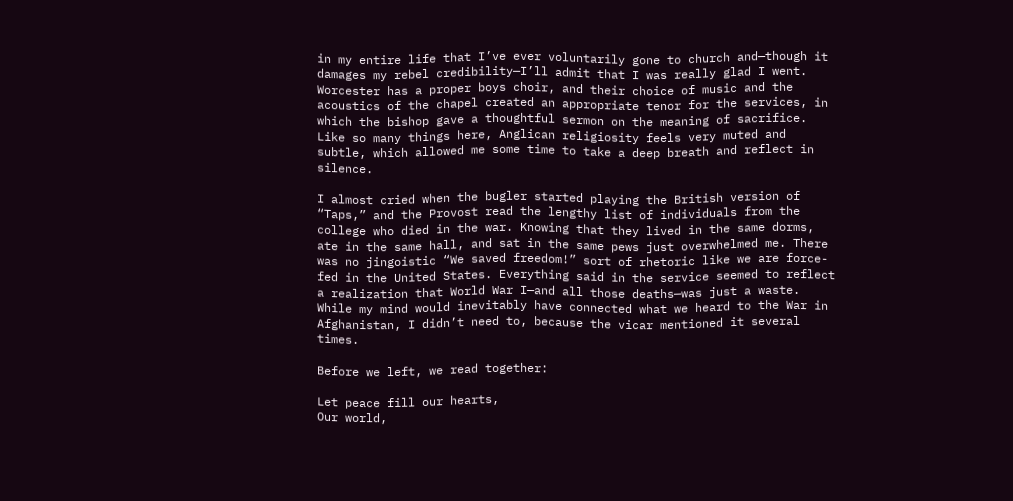in my entire life that I’ve ever voluntarily gone to church and—though it damages my rebel credibility—I’ll admit that I was really glad I went. Worcester has a proper boys choir, and their choice of music and the acoustics of the chapel created an appropriate tenor for the services, in which the bishop gave a thoughtful sermon on the meaning of sacrifice. Like so many things here, Anglican religiosity feels very muted and subtle, which allowed me some time to take a deep breath and reflect in silence.

I almost cried when the bugler started playing the British version of “Taps,” and the Provost read the lengthy list of individuals from the college who died in the war. Knowing that they lived in the same dorms, ate in the same hall, and sat in the same pews just overwhelmed me. There was no jingoistic “We saved freedom!” sort of rhetoric like we are force-fed in the United States. Everything said in the service seemed to reflect a realization that World War I—and all those deaths—was just a waste. While my mind would inevitably have connected what we heard to the War in Afghanistan, I didn’t need to, because the vicar mentioned it several times.

Before we left, we read together:

Let peace fill our hearts,
Our world,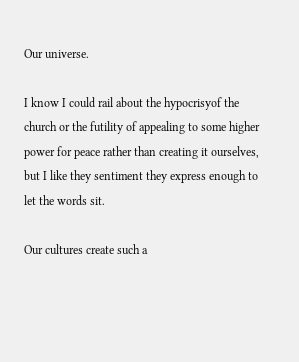Our universe.

I know I could rail about the hypocrisyof the church or the futility of appealing to some higher power for peace rather than creating it ourselves, but I like they sentiment they express enough to let the words sit.

Our cultures create such a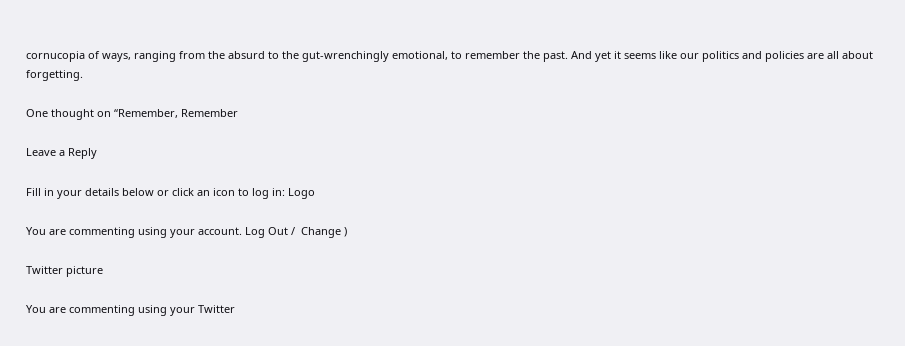cornucopia of ways, ranging from the absurd to the gut-wrenchingly emotional, to remember the past. And yet it seems like our politics and policies are all about forgetting.

One thought on “Remember, Remember

Leave a Reply

Fill in your details below or click an icon to log in: Logo

You are commenting using your account. Log Out /  Change )

Twitter picture

You are commenting using your Twitter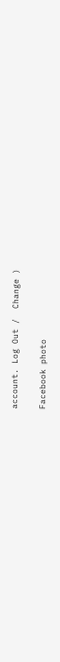account. Log Out /  Change )

Facebook photo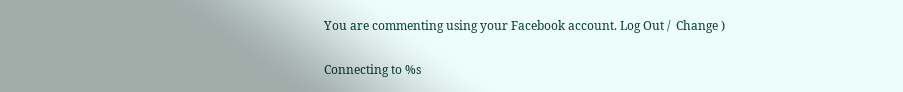You are commenting using your Facebook account. Log Out /  Change )

Connecting to %s